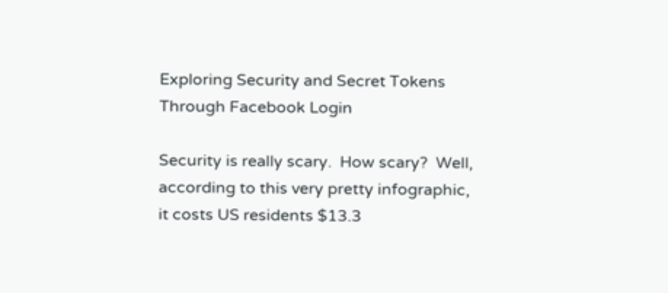Exploring Security and Secret Tokens Through Facebook Login

Security is really scary.  How scary?  Well, according to this very pretty infographic, it costs US residents $13.3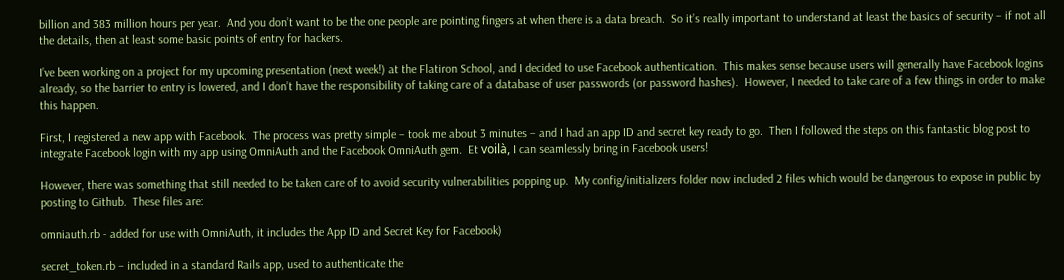billion and 383 million hours per year.  And you don’t want to be the one people are pointing fingers at when there is a data breach.  So it’s really important to understand at least the basics of security – if not all the details, then at least some basic points of entry for hackers.

I’ve been working on a project for my upcoming presentation (next week!) at the Flatiron School, and I decided to use Facebook authentication.  This makes sense because users will generally have Facebook logins already, so the barrier to entry is lowered, and I don’t have the responsibility of taking care of a database of user passwords (or password hashes).  However, I needed to take care of a few things in order to make this happen.

First, I registered a new app with Facebook.  The process was pretty simple – took me about 3 minutes – and I had an app ID and secret key ready to go.  Then I followed the steps on this fantastic blog post to integrate Facebook login with my app using OmniAuth and the Facebook OmniAuth gem.  Et voilà, I can seamlessly bring in Facebook users!

However, there was something that still needed to be taken care of to avoid security vulnerabilities popping up.  My config/initializers folder now included 2 files which would be dangerous to expose in public by posting to Github.  These files are:

omniauth.rb - added for use with OmniAuth, it includes the App ID and Secret Key for Facebook)

secret_token.rb – included in a standard Rails app, used to authenticate the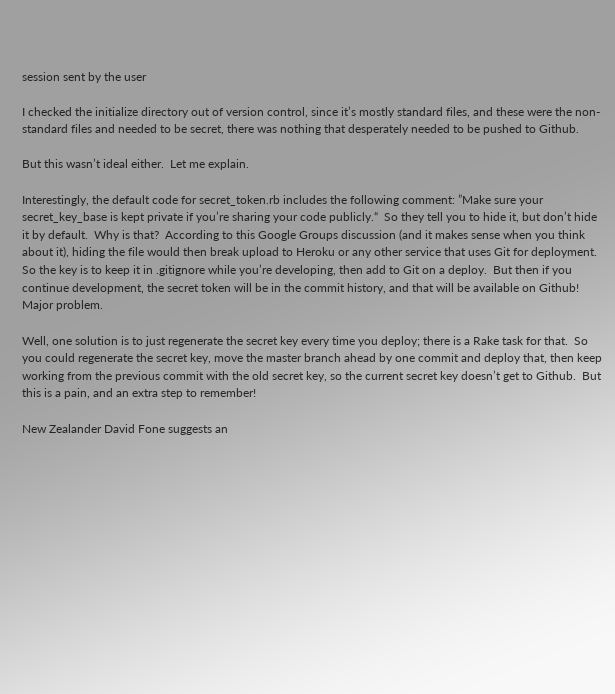session sent by the user

I checked the initialize directory out of version control, since it’s mostly standard files, and these were the non-standard files and needed to be secret, there was nothing that desperately needed to be pushed to Github.

But this wasn’t ideal either.  Let me explain.

Interestingly, the default code for secret_token.rb includes the following comment: ”Make sure your secret_key_base is kept private if you’re sharing your code publicly.“  So they tell you to hide it, but don’t hide it by default.  Why is that?  According to this Google Groups discussion (and it makes sense when you think about it), hiding the file would then break upload to Heroku or any other service that uses Git for deployment.  So the key is to keep it in .gitignore while you’re developing, then add to Git on a deploy.  But then if you continue development, the secret token will be in the commit history, and that will be available on Github!  Major problem.

Well, one solution is to just regenerate the secret key every time you deploy; there is a Rake task for that.  So you could regenerate the secret key, move the master branch ahead by one commit and deploy that, then keep working from the previous commit with the old secret key, so the current secret key doesn’t get to Github.  But this is a pain, and an extra step to remember!

New Zealander David Fone suggests an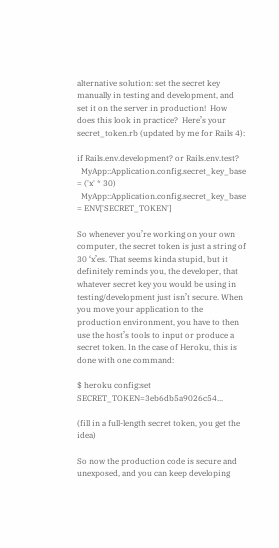alternative solution: set the secret key manually in testing and development, and set it on the server in production!  How does this look in practice?  Here’s your secret_token.rb (updated by me for Rails 4):

if Rails.env.development? or Rails.env.test?
  MyApp::Application.config.secret_key_base = ('x' * 30)
  MyApp::Application.config.secret_key_base = ENV['SECRET_TOKEN']

So whenever you’re working on your own computer, the secret token is just a string of 30 ‘x’es. That seems kinda stupid, but it definitely reminds you, the developer, that whatever secret key you would be using in testing/development just isn’t secure. When you move your application to the production environment, you have to then use the host’s tools to input or produce a secret token. In the case of Heroku, this is done with one command:

$ heroku config:set SECRET_TOKEN=3eb6db5a9026c54...

(fill in a full-length secret token, you get the idea)

So now the production code is secure and unexposed, and you can keep developing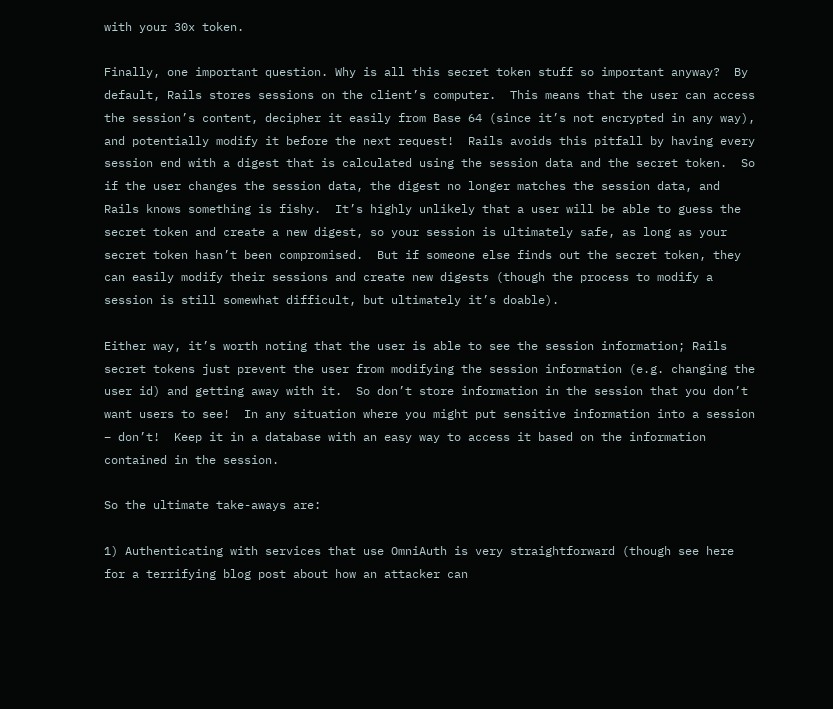with your 30x token.

Finally, one important question. Why is all this secret token stuff so important anyway?  By default, Rails stores sessions on the client’s computer.  This means that the user can access the session’s content, decipher it easily from Base 64 (since it’s not encrypted in any way), and potentially modify it before the next request!  Rails avoids this pitfall by having every session end with a digest that is calculated using the session data and the secret token.  So if the user changes the session data, the digest no longer matches the session data, and Rails knows something is fishy.  It’s highly unlikely that a user will be able to guess the secret token and create a new digest, so your session is ultimately safe, as long as your secret token hasn’t been compromised.  But if someone else finds out the secret token, they can easily modify their sessions and create new digests (though the process to modify a session is still somewhat difficult, but ultimately it’s doable).

Either way, it’s worth noting that the user is able to see the session information; Rails secret tokens just prevent the user from modifying the session information (e.g. changing the user id) and getting away with it.  So don’t store information in the session that you don’t want users to see!  In any situation where you might put sensitive information into a session – don’t!  Keep it in a database with an easy way to access it based on the information contained in the session.

So the ultimate take-aways are:

1) Authenticating with services that use OmniAuth is very straightforward (though see here for a terrifying blog post about how an attacker can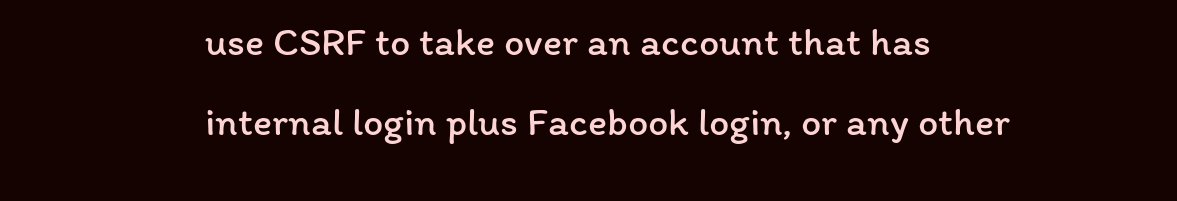use CSRF to take over an account that has internal login plus Facebook login, or any other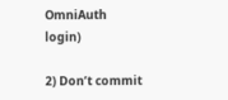OmniAuth login)

2) Don’t commit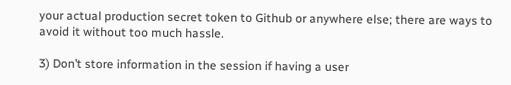your actual production secret token to Github or anywhere else; there are ways to avoid it without too much hassle.

3) Don’t store information in the session if having a user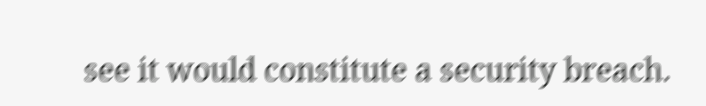see it would constitute a security breach.